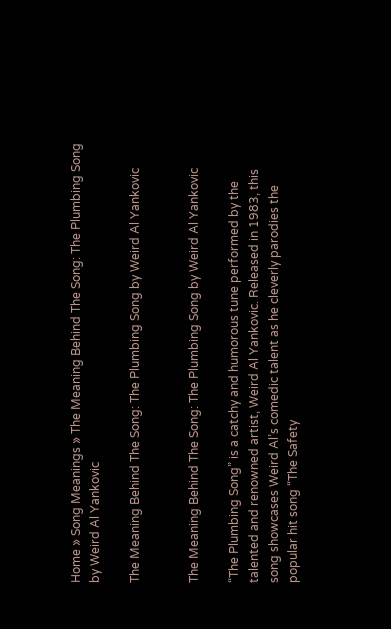Home » Song Meanings » The Meaning Behind The Song: The Plumbing Song by Weird Al Yankovic

The Meaning Behind The Song: The Plumbing Song by Weird Al Yankovic


The Meaning Behind The Song: The Plumbing Song by Weird Al Yankovic

“The Plumbing Song” is a catchy and humorous tune performed by the talented and renowned artist, Weird Al Yankovic. Released in 1983, this song showcases Weird Al’s comedic talent as he cleverly parodies the popular hit song “The Safety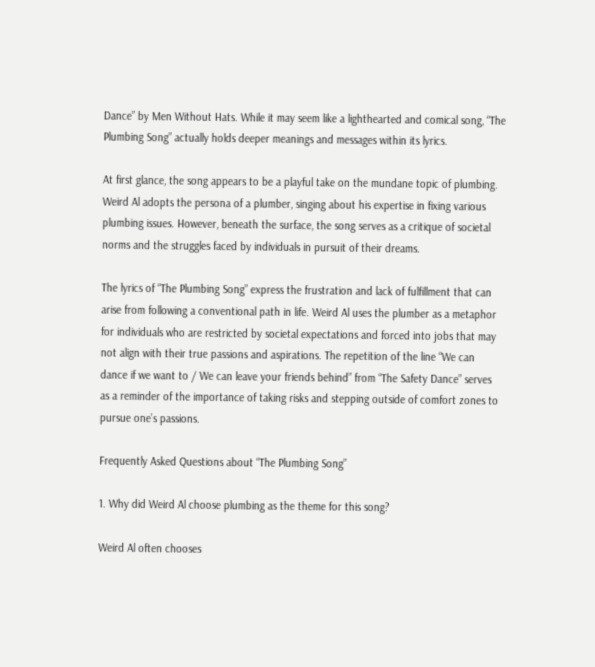Dance” by Men Without Hats. While it may seem like a lighthearted and comical song, “The Plumbing Song” actually holds deeper meanings and messages within its lyrics.

At first glance, the song appears to be a playful take on the mundane topic of plumbing. Weird Al adopts the persona of a plumber, singing about his expertise in fixing various plumbing issues. However, beneath the surface, the song serves as a critique of societal norms and the struggles faced by individuals in pursuit of their dreams.

The lyrics of “The Plumbing Song” express the frustration and lack of fulfillment that can arise from following a conventional path in life. Weird Al uses the plumber as a metaphor for individuals who are restricted by societal expectations and forced into jobs that may not align with their true passions and aspirations. The repetition of the line “We can dance if we want to / We can leave your friends behind” from “The Safety Dance” serves as a reminder of the importance of taking risks and stepping outside of comfort zones to pursue one’s passions.

Frequently Asked Questions about “The Plumbing Song”

1. Why did Weird Al choose plumbing as the theme for this song?

Weird Al often chooses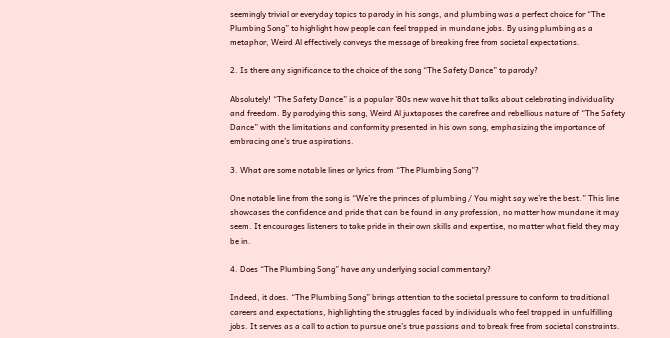seemingly trivial or everyday topics to parody in his songs, and plumbing was a perfect choice for “The Plumbing Song” to highlight how people can feel trapped in mundane jobs. By using plumbing as a metaphor, Weird Al effectively conveys the message of breaking free from societal expectations.

2. Is there any significance to the choice of the song “The Safety Dance” to parody?

Absolutely! “The Safety Dance” is a popular ’80s new wave hit that talks about celebrating individuality and freedom. By parodying this song, Weird Al juxtaposes the carefree and rebellious nature of “The Safety Dance” with the limitations and conformity presented in his own song, emphasizing the importance of embracing one’s true aspirations.

3. What are some notable lines or lyrics from “The Plumbing Song”?

One notable line from the song is “We’re the princes of plumbing / You might say we’re the best.” This line showcases the confidence and pride that can be found in any profession, no matter how mundane it may seem. It encourages listeners to take pride in their own skills and expertise, no matter what field they may be in.

4. Does “The Plumbing Song” have any underlying social commentary?

Indeed, it does. “The Plumbing Song” brings attention to the societal pressure to conform to traditional careers and expectations, highlighting the struggles faced by individuals who feel trapped in unfulfilling jobs. It serves as a call to action to pursue one’s true passions and to break free from societal constraints.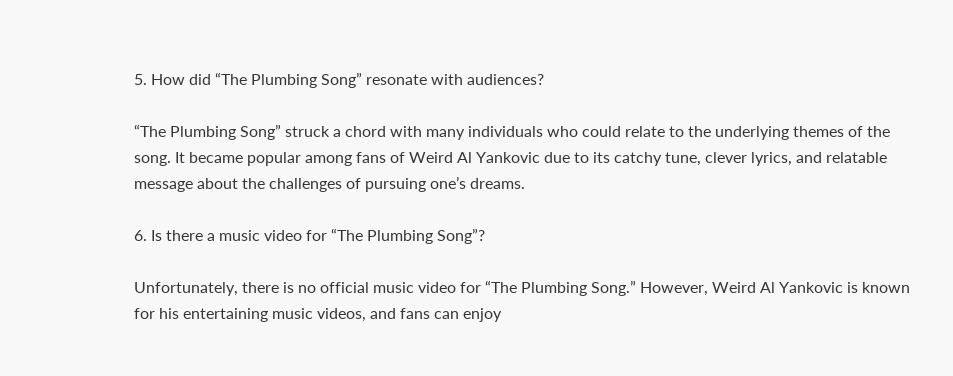5. How did “The Plumbing Song” resonate with audiences?

“The Plumbing Song” struck a chord with many individuals who could relate to the underlying themes of the song. It became popular among fans of Weird Al Yankovic due to its catchy tune, clever lyrics, and relatable message about the challenges of pursuing one’s dreams.

6. Is there a music video for “The Plumbing Song”?

Unfortunately, there is no official music video for “The Plumbing Song.” However, Weird Al Yankovic is known for his entertaining music videos, and fans can enjoy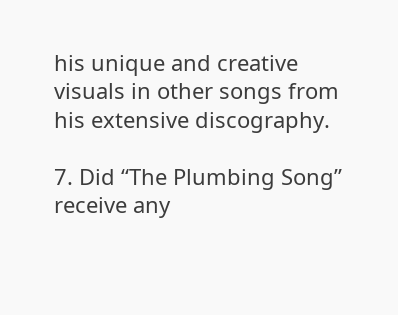his unique and creative visuals in other songs from his extensive discography.

7. Did “The Plumbing Song” receive any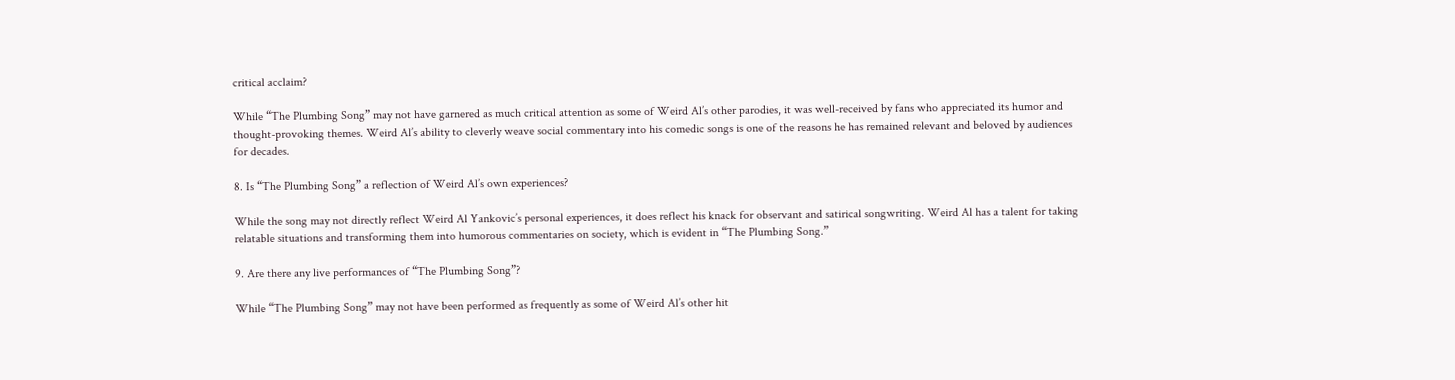critical acclaim?

While “The Plumbing Song” may not have garnered as much critical attention as some of Weird Al’s other parodies, it was well-received by fans who appreciated its humor and thought-provoking themes. Weird Al’s ability to cleverly weave social commentary into his comedic songs is one of the reasons he has remained relevant and beloved by audiences for decades.

8. Is “The Plumbing Song” a reflection of Weird Al’s own experiences?

While the song may not directly reflect Weird Al Yankovic’s personal experiences, it does reflect his knack for observant and satirical songwriting. Weird Al has a talent for taking relatable situations and transforming them into humorous commentaries on society, which is evident in “The Plumbing Song.”

9. Are there any live performances of “The Plumbing Song”?

While “The Plumbing Song” may not have been performed as frequently as some of Weird Al’s other hit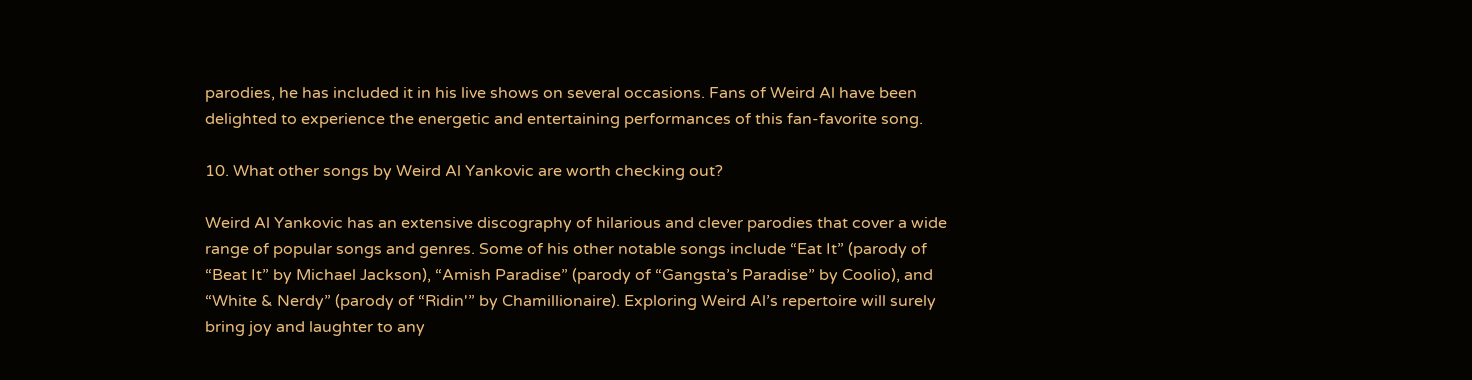parodies, he has included it in his live shows on several occasions. Fans of Weird Al have been delighted to experience the energetic and entertaining performances of this fan-favorite song.

10. What other songs by Weird Al Yankovic are worth checking out?

Weird Al Yankovic has an extensive discography of hilarious and clever parodies that cover a wide range of popular songs and genres. Some of his other notable songs include “Eat It” (parody of “Beat It” by Michael Jackson), “Amish Paradise” (parody of “Gangsta’s Paradise” by Coolio), and “White & Nerdy” (parody of “Ridin'” by Chamillionaire). Exploring Weird Al’s repertoire will surely bring joy and laughter to any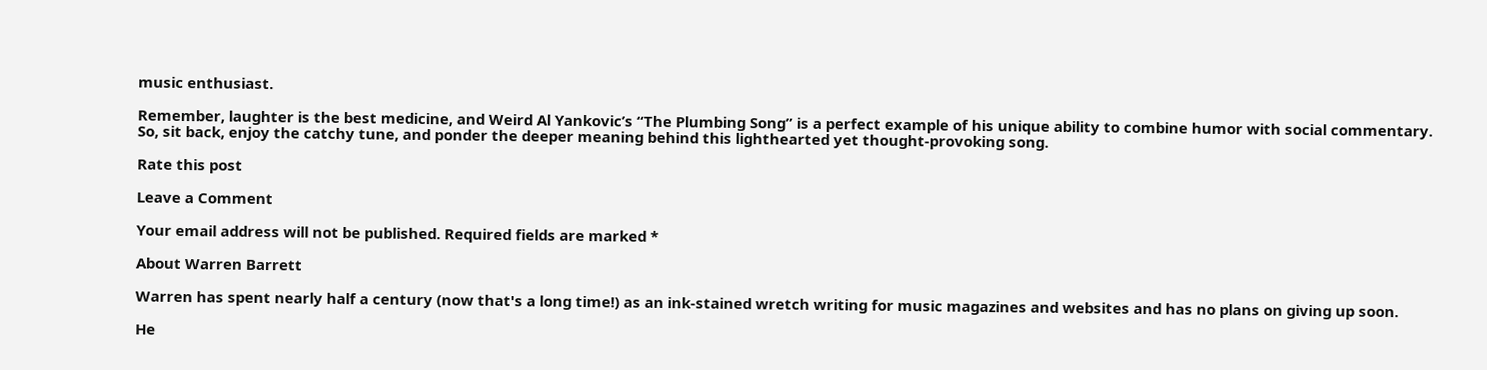music enthusiast.

Remember, laughter is the best medicine, and Weird Al Yankovic’s “The Plumbing Song” is a perfect example of his unique ability to combine humor with social commentary. So, sit back, enjoy the catchy tune, and ponder the deeper meaning behind this lighthearted yet thought-provoking song.

Rate this post

Leave a Comment

Your email address will not be published. Required fields are marked *

About Warren Barrett

Warren has spent nearly half a century (now that's a long time!) as an ink-stained wretch writing for music magazines and websites and has no plans on giving up soon.

He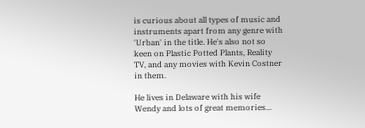is curious about all types of music and instruments apart from any genre with 'Urban' in the title. He's also not so keen on Plastic Potted Plants, Reality TV, and any movies with Kevin Costner in them.

He lives in Delaware with his wife Wendy and lots of great memories...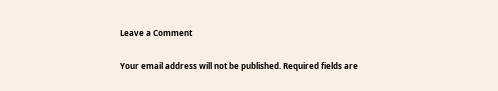Leave a Comment

Your email address will not be published. Required fields are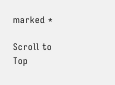marked *

Scroll to Top